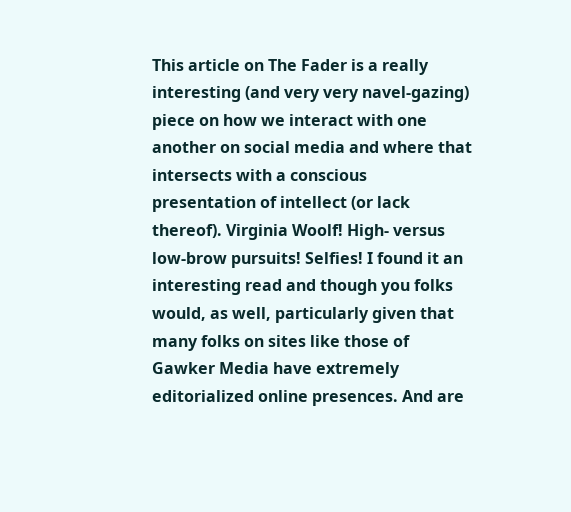This article on The Fader is a really interesting (and very very navel-gazing) piece on how we interact with one another on social media and where that intersects with a conscious presentation of intellect (or lack thereof). Virginia Woolf! High- versus low-brow pursuits! Selfies! I found it an interesting read and though you folks would, as well, particularly given that many folks on sites like those of Gawker Media have extremely editorialized online presences. And are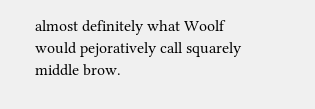almost definitely what Woolf would pejoratively call squarely middle brow.